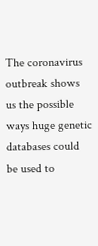The coronavirus outbreak shows us the possible ways huge genetic databases could be used to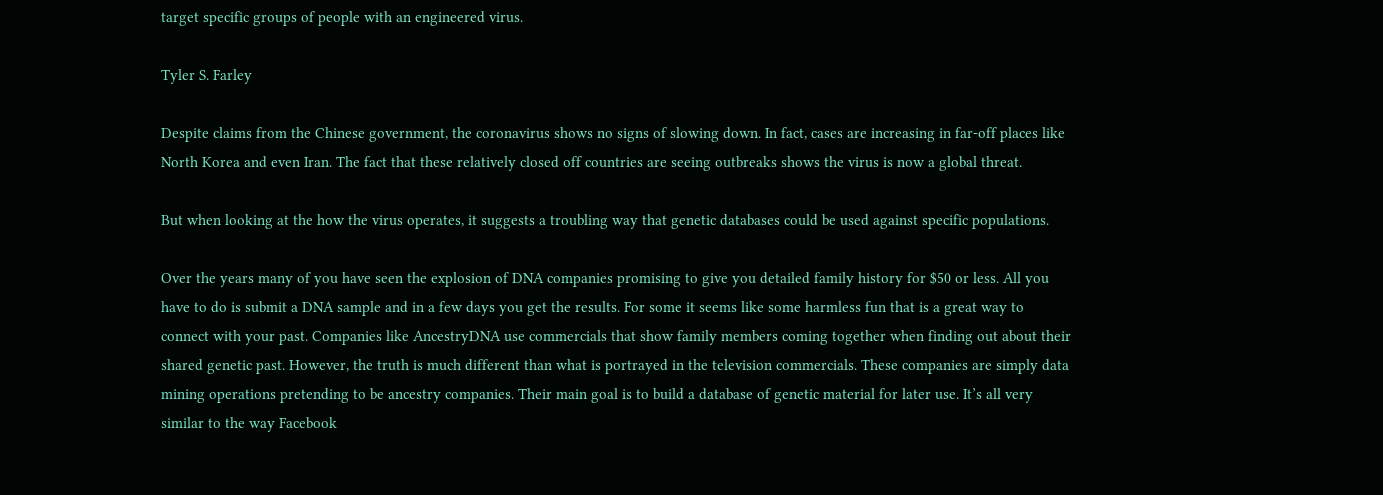target specific groups of people with an engineered virus.

Tyler S. Farley

Despite claims from the Chinese government, the coronavirus shows no signs of slowing down. In fact, cases are increasing in far-off places like North Korea and even Iran. The fact that these relatively closed off countries are seeing outbreaks shows the virus is now a global threat.

But when looking at the how the virus operates, it suggests a troubling way that genetic databases could be used against specific populations.

Over the years many of you have seen the explosion of DNA companies promising to give you detailed family history for $50 or less. All you have to do is submit a DNA sample and in a few days you get the results. For some it seems like some harmless fun that is a great way to connect with your past. Companies like AncestryDNA use commercials that show family members coming together when finding out about their shared genetic past. However, the truth is much different than what is portrayed in the television commercials. These companies are simply data mining operations pretending to be ancestry companies. Their main goal is to build a database of genetic material for later use. It’s all very similar to the way Facebook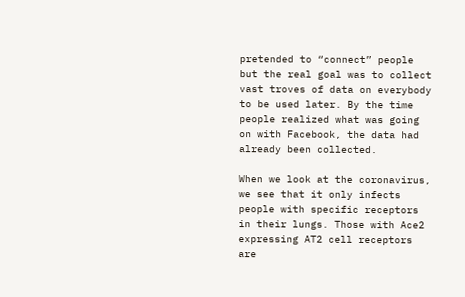pretended to “connect” people but the real goal was to collect vast troves of data on everybody to be used later. By the time people realized what was going on with Facebook, the data had already been collected.

When we look at the coronavirus, we see that it only infects people with specific receptors in their lungs. Those with Ace2 expressing AT2 cell receptors are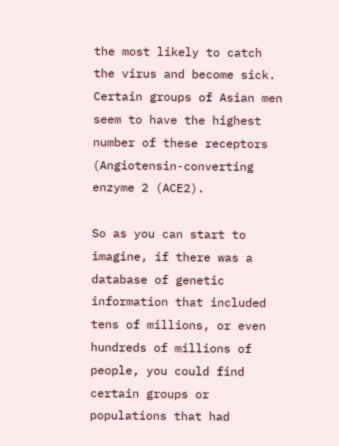the most likely to catch the virus and become sick. Certain groups of Asian men seem to have the highest number of these receptors (Angiotensin-converting enzyme 2 (ACE2).

So as you can start to imagine, if there was a database of genetic information that included tens of millions, or even hundreds of millions of people, you could find certain groups or populations that had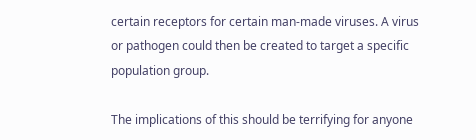certain receptors for certain man-made viruses. A virus or pathogen could then be created to target a specific population group.

The implications of this should be terrifying for anyone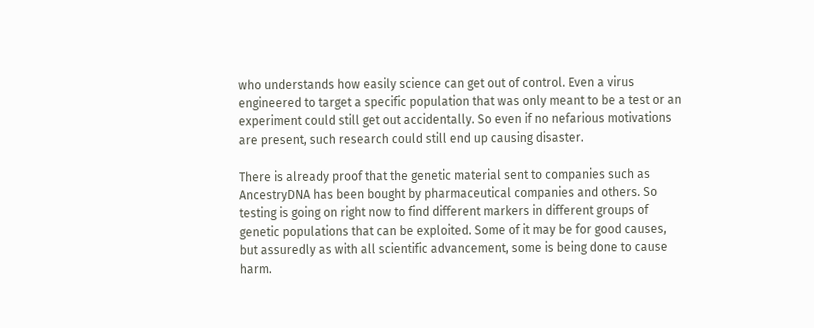who understands how easily science can get out of control. Even a virus engineered to target a specific population that was only meant to be a test or an experiment could still get out accidentally. So even if no nefarious motivations are present, such research could still end up causing disaster.

There is already proof that the genetic material sent to companies such as AncestryDNA has been bought by pharmaceutical companies and others. So testing is going on right now to find different markers in different groups of genetic populations that can be exploited. Some of it may be for good causes, but assuredly as with all scientific advancement, some is being done to cause harm.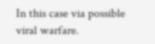In this case via possible viral warfare.